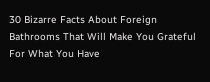30 Bizarre Facts About Foreign Bathrooms That Will Make You Grateful For What You Have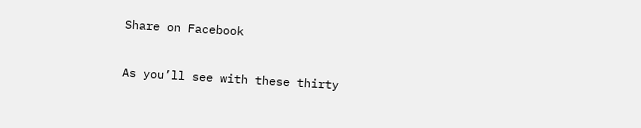Share on Facebook

As you’ll see with these thirty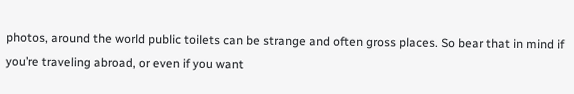photos, around the world public toilets can be strange and often gross places. So bear that in mind if you’re traveling abroad, or even if you want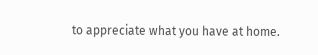to appreciate what you have at home.